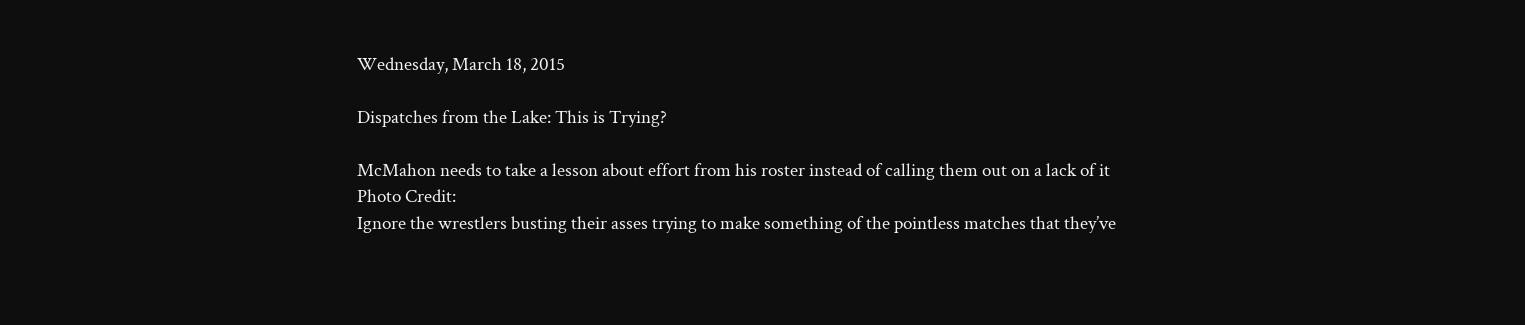Wednesday, March 18, 2015

Dispatches from the Lake: This is Trying?

McMahon needs to take a lesson about effort from his roster instead of calling them out on a lack of it
Photo Credit:
Ignore the wrestlers busting their asses trying to make something of the pointless matches that they’ve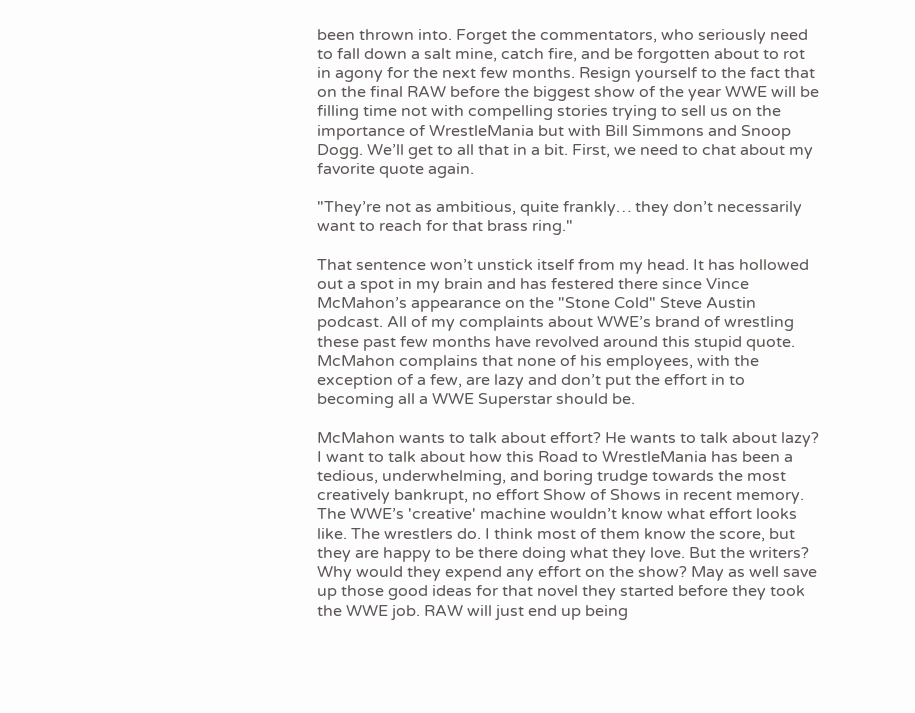been thrown into. Forget the commentators, who seriously need to fall down a salt mine, catch fire, and be forgotten about to rot in agony for the next few months. Resign yourself to the fact that on the final RAW before the biggest show of the year WWE will be filling time not with compelling stories trying to sell us on the importance of WrestleMania but with Bill Simmons and Snoop Dogg. We’ll get to all that in a bit. First, we need to chat about my favorite quote again.

"They’re not as ambitious, quite frankly… they don’t necessarily want to reach for that brass ring."

That sentence won’t unstick itself from my head. It has hollowed out a spot in my brain and has festered there since Vince McMahon’s appearance on the "Stone Cold" Steve Austin podcast. All of my complaints about WWE’s brand of wrestling these past few months have revolved around this stupid quote. McMahon complains that none of his employees, with the exception of a few, are lazy and don’t put the effort in to becoming all a WWE Superstar should be.

McMahon wants to talk about effort? He wants to talk about lazy? I want to talk about how this Road to WrestleMania has been a tedious, underwhelming, and boring trudge towards the most creatively bankrupt, no effort Show of Shows in recent memory. The WWE’s 'creative' machine wouldn’t know what effort looks like. The wrestlers do. I think most of them know the score, but they are happy to be there doing what they love. But the writers? Why would they expend any effort on the show? May as well save up those good ideas for that novel they started before they took the WWE job. RAW will just end up being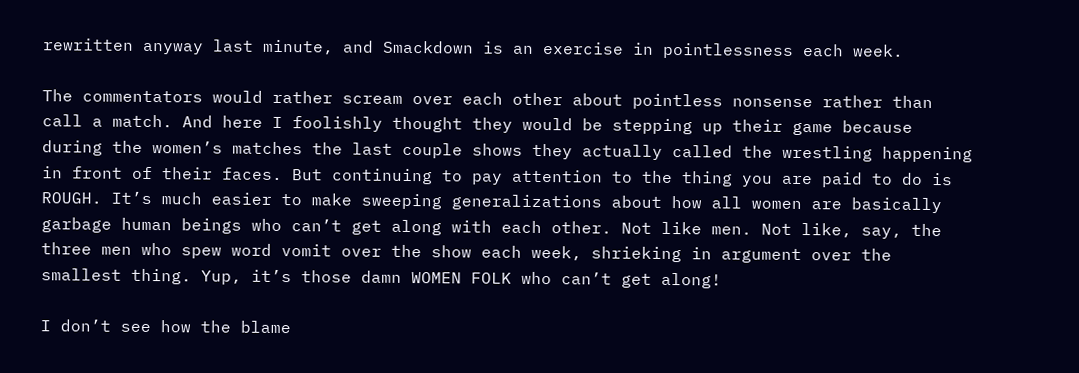rewritten anyway last minute, and Smackdown is an exercise in pointlessness each week.

The commentators would rather scream over each other about pointless nonsense rather than call a match. And here I foolishly thought they would be stepping up their game because during the women’s matches the last couple shows they actually called the wrestling happening in front of their faces. But continuing to pay attention to the thing you are paid to do is ROUGH. It’s much easier to make sweeping generalizations about how all women are basically garbage human beings who can’t get along with each other. Not like men. Not like, say, the three men who spew word vomit over the show each week, shrieking in argument over the smallest thing. Yup, it’s those damn WOMEN FOLK who can’t get along!

I don’t see how the blame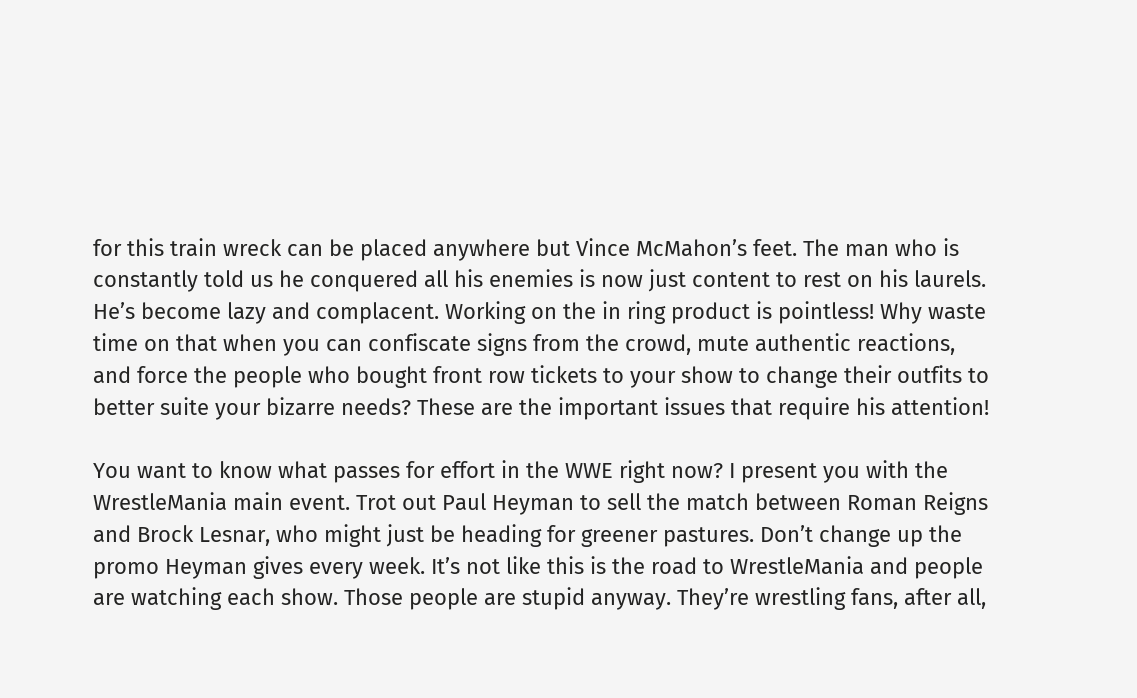for this train wreck can be placed anywhere but Vince McMahon’s feet. The man who is constantly told us he conquered all his enemies is now just content to rest on his laurels. He’s become lazy and complacent. Working on the in ring product is pointless! Why waste time on that when you can confiscate signs from the crowd, mute authentic reactions, and force the people who bought front row tickets to your show to change their outfits to better suite your bizarre needs? These are the important issues that require his attention!

You want to know what passes for effort in the WWE right now? I present you with the WrestleMania main event. Trot out Paul Heyman to sell the match between Roman Reigns and Brock Lesnar, who might just be heading for greener pastures. Don’t change up the promo Heyman gives every week. It’s not like this is the road to WrestleMania and people are watching each show. Those people are stupid anyway. They’re wrestling fans, after all,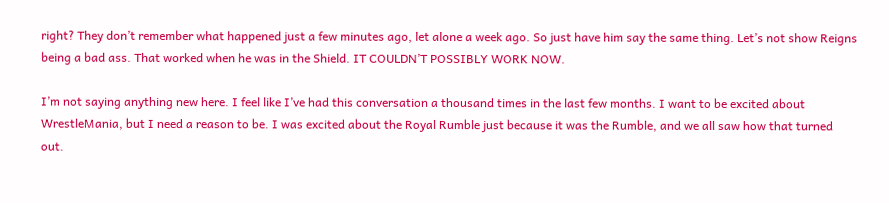right? They don’t remember what happened just a few minutes ago, let alone a week ago. So just have him say the same thing. Let’s not show Reigns being a bad ass. That worked when he was in the Shield. IT COULDN’T POSSIBLY WORK NOW.

I’m not saying anything new here. I feel like I’ve had this conversation a thousand times in the last few months. I want to be excited about WrestleMania, but I need a reason to be. I was excited about the Royal Rumble just because it was the Rumble, and we all saw how that turned out.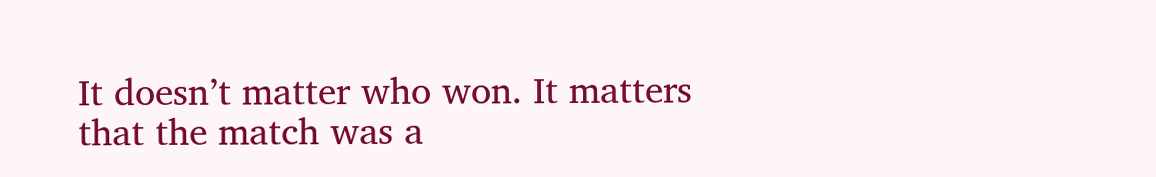It doesn’t matter who won. It matters that the match was a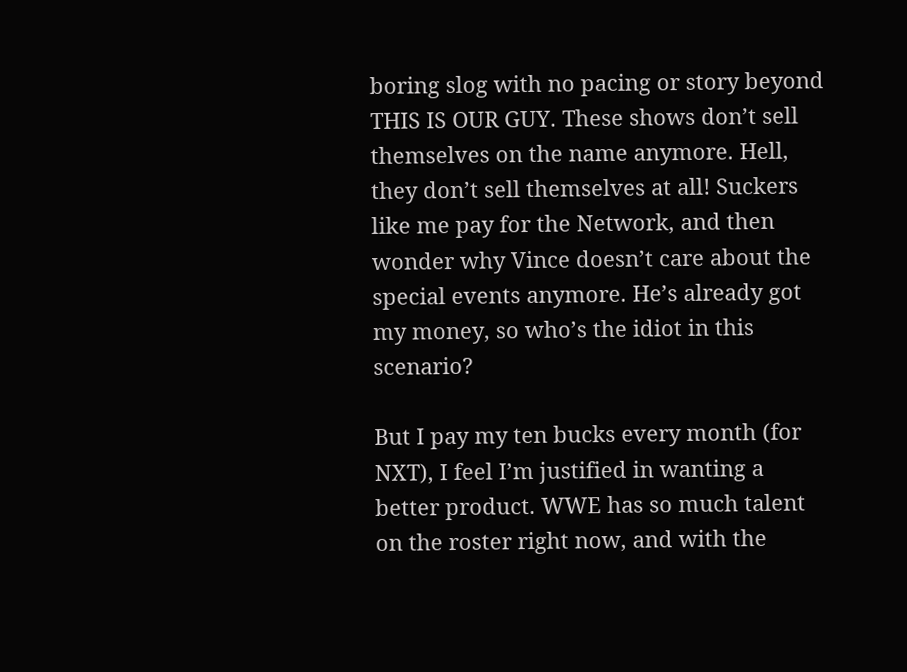boring slog with no pacing or story beyond THIS IS OUR GUY. These shows don’t sell themselves on the name anymore. Hell, they don’t sell themselves at all! Suckers like me pay for the Network, and then wonder why Vince doesn’t care about the special events anymore. He’s already got my money, so who’s the idiot in this scenario?

But I pay my ten bucks every month (for NXT), I feel I’m justified in wanting a better product. WWE has so much talent on the roster right now, and with the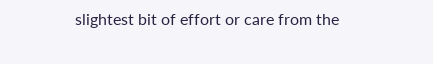slightest bit of effort or care from the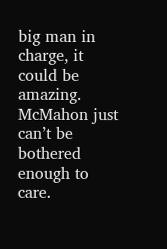big man in charge, it could be amazing. McMahon just can’t be bothered enough to care.